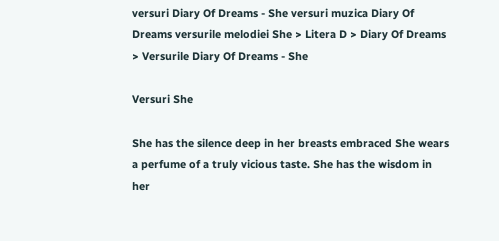versuri Diary Of Dreams - She versuri muzica Diary Of Dreams versurile melodiei She > Litera D > Diary Of Dreams > Versurile Diary Of Dreams - She

Versuri She

She has the silence deep in her breasts embraced She wears a perfume of a truly vicious taste. She has the wisdom in her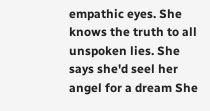empathic eyes. She knows the truth to all unspoken lies. She says she'd seel her angel for a dream She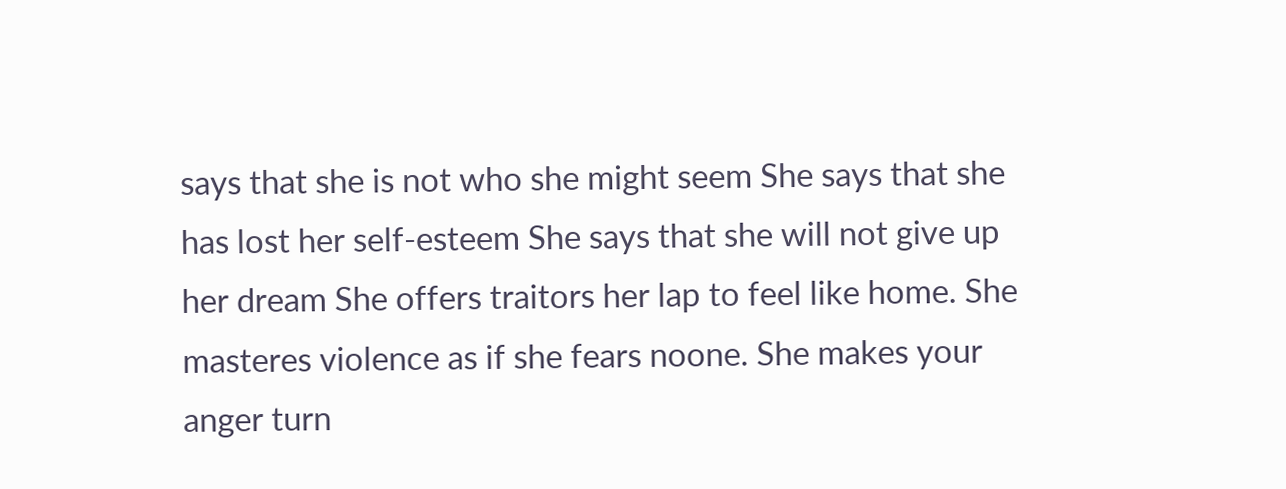says that she is not who she might seem She says that she has lost her self-esteem She says that she will not give up her dream She offers traitors her lap to feel like home. She masteres violence as if she fears noone. She makes your anger turn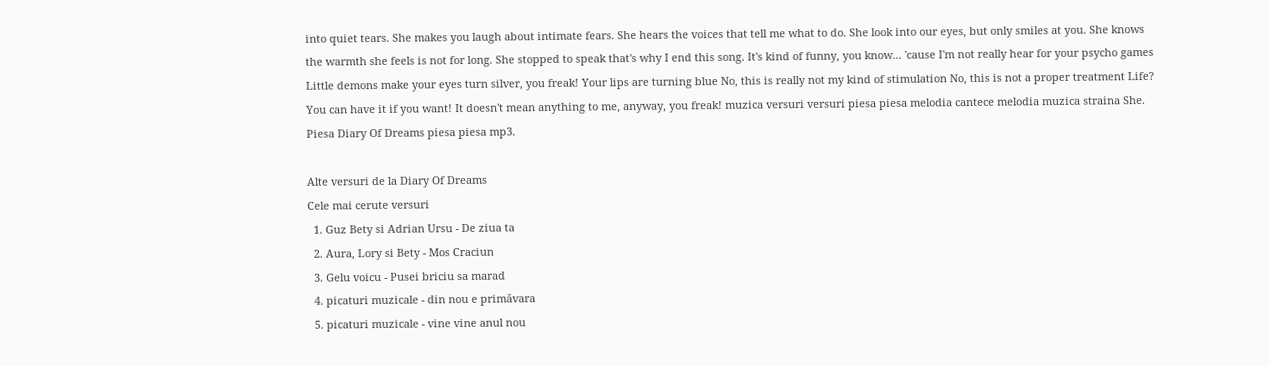into quiet tears. She makes you laugh about intimate fears. She hears the voices that tell me what to do. She look into our eyes, but only smiles at you. She knows the warmth she feels is not for long. She stopped to speak that's why I end this song. It's kind of funny, you know... 'cause I'm not really hear for your psycho games Little demons make your eyes turn silver, you freak! Your lips are turning blue No, this is really not my kind of stimulation No, this is not a proper treatment Life? You can have it if you want! It doesn't mean anything to me, anyway, you freak! muzica versuri versuri piesa piesa melodia cantece melodia muzica straina She. Piesa Diary Of Dreams piesa piesa mp3.

Alte versuri de la Diary Of Dreams
Cele mai cerute versuri
  1. Guz Bety si Adrian Ursu - De ziua ta
  2. Aura, Lory si Bety - Mos Craciun
  3. Gelu voicu - Pusei briciu sa marad
  4. picaturi muzicale - din nou e primăvara
  5. picaturi muzicale - vine vine anul nou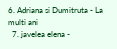6. Adriana si Dumitruta - La multi ani
  7. javelea elena -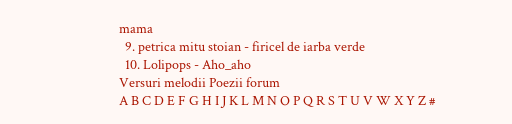mama
  9. petrica mitu stoian - firicel de iarba verde
  10. Lolipops - Aho_aho
Versuri melodii Poezii forum
A B C D E F G H I J K L M N O P Q R S T U V W X Y Z #